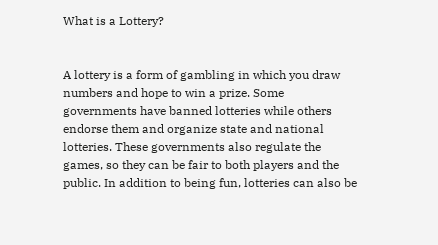What is a Lottery?


A lottery is a form of gambling in which you draw numbers and hope to win a prize. Some governments have banned lotteries while others endorse them and organize state and national lotteries. These governments also regulate the games, so they can be fair to both players and the public. In addition to being fun, lotteries can also be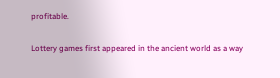profitable.


Lottery games first appeared in the ancient world as a way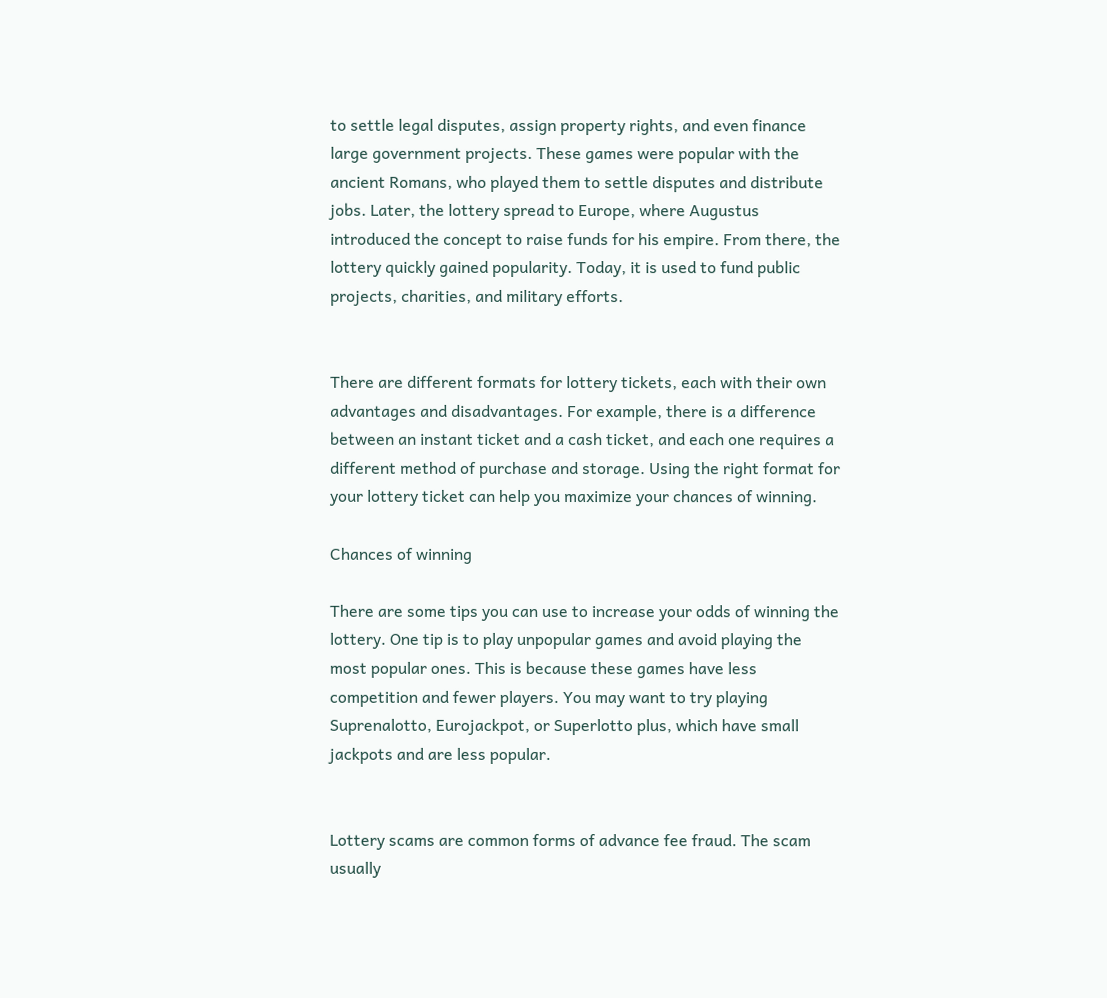to settle legal disputes, assign property rights, and even finance large government projects. These games were popular with the ancient Romans, who played them to settle disputes and distribute jobs. Later, the lottery spread to Europe, where Augustus introduced the concept to raise funds for his empire. From there, the lottery quickly gained popularity. Today, it is used to fund public projects, charities, and military efforts.


There are different formats for lottery tickets, each with their own advantages and disadvantages. For example, there is a difference between an instant ticket and a cash ticket, and each one requires a different method of purchase and storage. Using the right format for your lottery ticket can help you maximize your chances of winning.

Chances of winning

There are some tips you can use to increase your odds of winning the lottery. One tip is to play unpopular games and avoid playing the most popular ones. This is because these games have less competition and fewer players. You may want to try playing Suprenalotto, Eurojackpot, or Superlotto plus, which have small jackpots and are less popular.


Lottery scams are common forms of advance fee fraud. The scam usually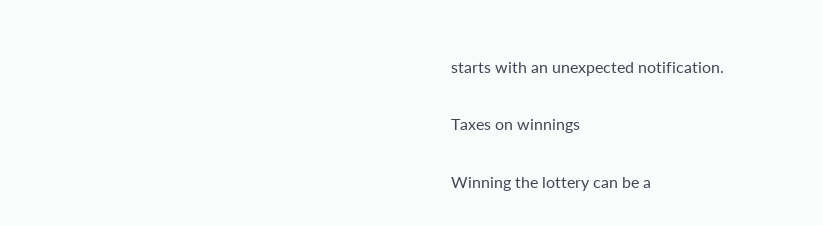starts with an unexpected notification.

Taxes on winnings

Winning the lottery can be a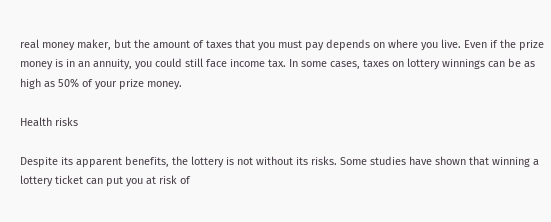real money maker, but the amount of taxes that you must pay depends on where you live. Even if the prize money is in an annuity, you could still face income tax. In some cases, taxes on lottery winnings can be as high as 50% of your prize money.

Health risks

Despite its apparent benefits, the lottery is not without its risks. Some studies have shown that winning a lottery ticket can put you at risk of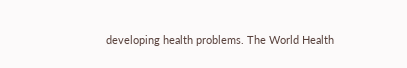developing health problems. The World Health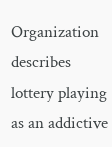Organization describes lottery playing as an addictive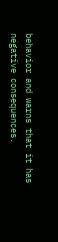behavior and warns that it has negative consequences.